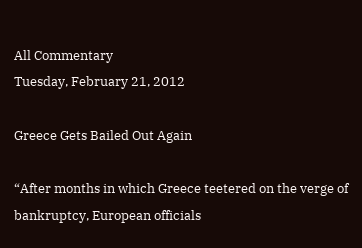All Commentary
Tuesday, February 21, 2012

Greece Gets Bailed Out Again

“After months in which Greece teetered on the verge of bankruptcy, European officials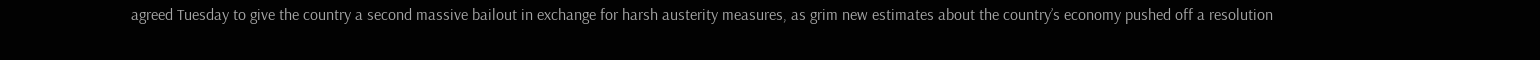agreed Tuesday to give the country a second massive bailout in exchange for harsh austerity measures, as grim new estimates about the country’s economy pushed off a resolution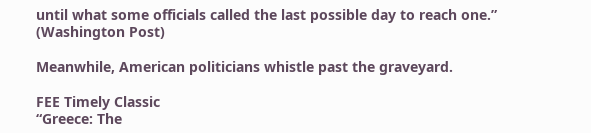until what some officials called the last possible day to reach one.” (Washington Post)

Meanwhile, American politicians whistle past the graveyard.

FEE Timely Classic
“Greece: The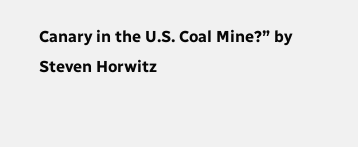Canary in the U.S. Coal Mine?” by Steven Horwitz